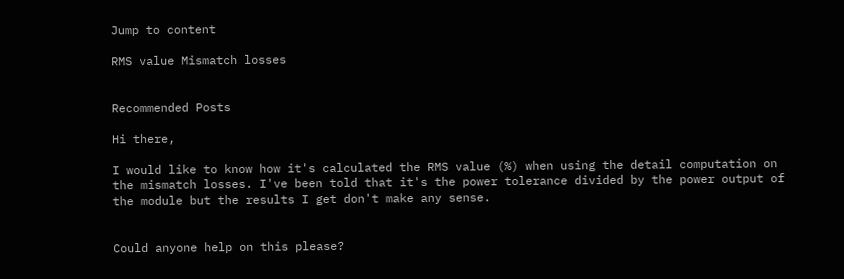Jump to content

RMS value Mismatch losses


Recommended Posts

Hi there,

I would like to know how it's calculated the RMS value (%) when using the detail computation on the mismatch losses. I've been told that it's the power tolerance divided by the power output of the module but the results I get don't make any sense.


Could anyone help on this please?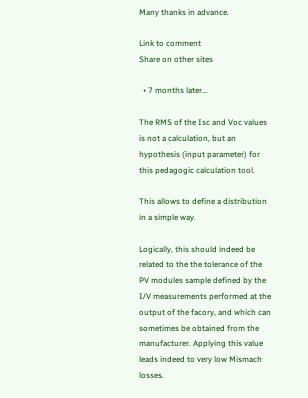Many thanks in advance.

Link to comment
Share on other sites

  • 7 months later...

The RMS of the Isc and Voc values is not a calculation, but an hypothesis (input parameter) for this pedagogic calculation tool.

This allows to define a distribution in a simple way.

Logically, this should indeed be related to the the tolerance of the PV modules sample defined by the I/V measurements performed at the output of the facory, and which can sometimes be obtained from the manufacturer. Applying this value leads indeed to very low Mismach losses.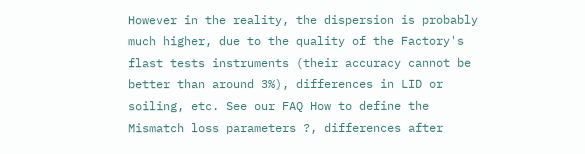However in the reality, the dispersion is probably much higher, due to the quality of the Factory's flast tests instruments (their accuracy cannot be better than around 3%), differences in LID or soiling, etc. See our FAQ How to define the Mismatch loss parameters ?, differences after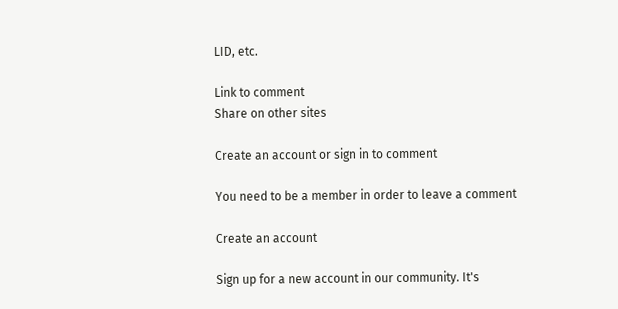LID, etc.

Link to comment
Share on other sites

Create an account or sign in to comment

You need to be a member in order to leave a comment

Create an account

Sign up for a new account in our community. It's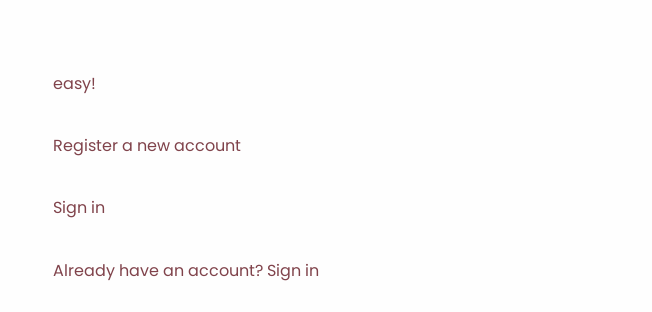easy!

Register a new account

Sign in

Already have an account? Sign in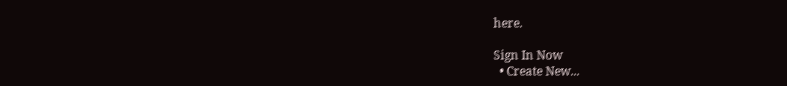here.

Sign In Now
  • Create New...